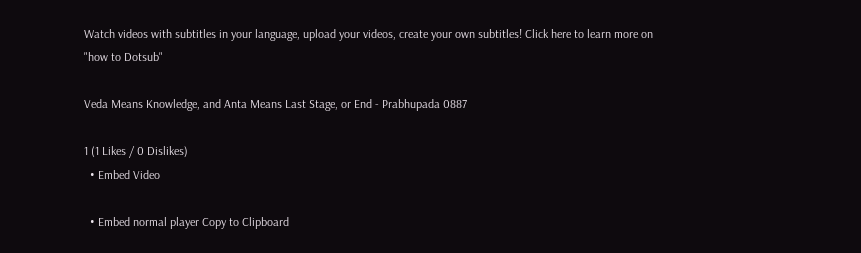Watch videos with subtitles in your language, upload your videos, create your own subtitles! Click here to learn more on "how to Dotsub"

Veda Means Knowledge, and Anta Means Last Stage, or End - Prabhupada 0887

1 (1 Likes / 0 Dislikes)
  • Embed Video

  • Embed normal player Copy to Clipboard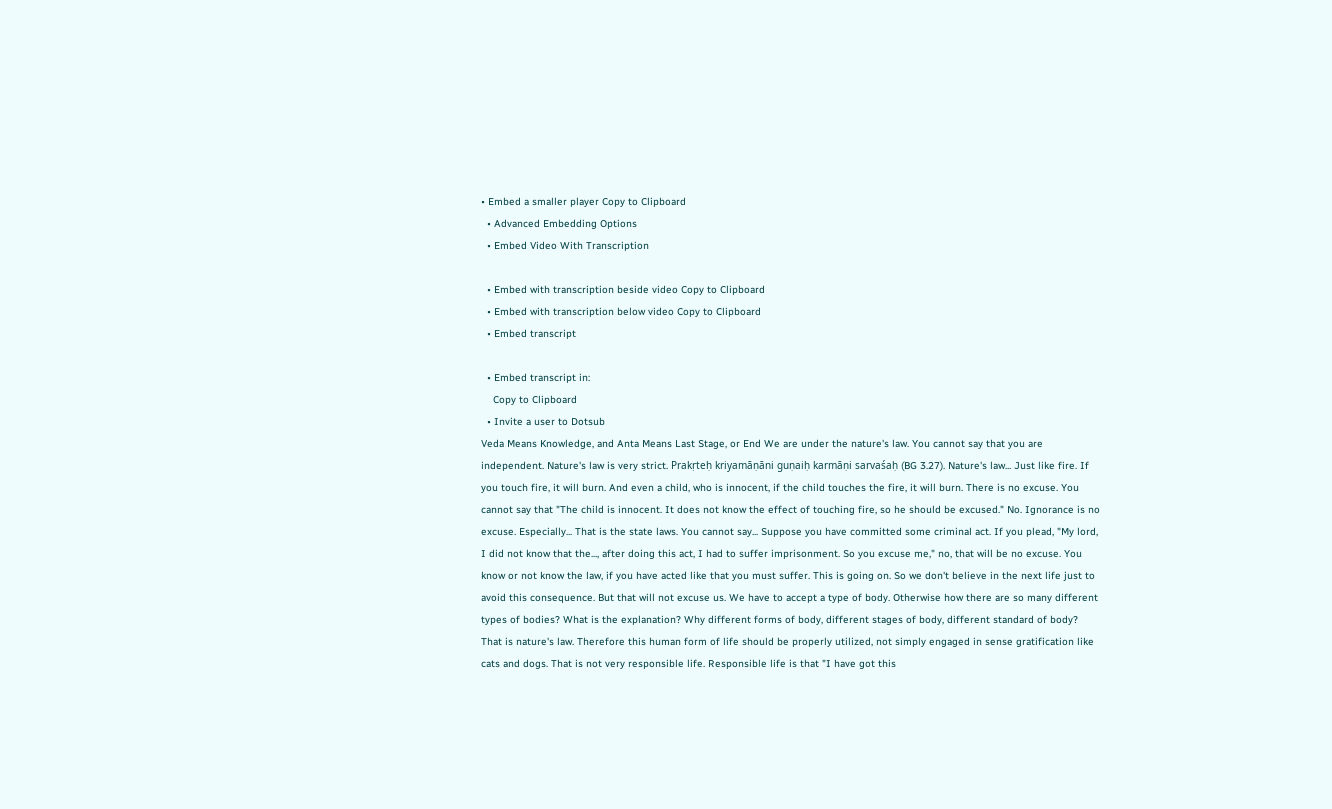• Embed a smaller player Copy to Clipboard
  • Advanced Embedding Options
  • Embed Video With Transcription

  • Embed with transcription beside video Copy to Clipboard
  • Embed with transcription below video Copy to Clipboard
  • Embed transcript

  • Embed transcript in:
    Copy to Clipboard
  • Invite a user to Dotsub
Veda Means Knowledge, and Anta Means Last Stage, or End We are under the nature's law. You cannot say that you are independent. Nature's law is very strict. Prakṛteḥ kriyamāṇāni guṇaiḥ karmāṇi sarvaśaḥ (BG 3.27). Nature's law... Just like fire. If you touch fire, it will burn. And even a child, who is innocent, if the child touches the fire, it will burn. There is no excuse. You cannot say that "The child is innocent. It does not know the effect of touching fire, so he should be excused." No. Ignorance is no excuse. Especially... That is the state laws. You cannot say... Suppose you have committed some criminal act. If you plead, "My lord, I did not know that the..., after doing this act, I had to suffer imprisonment. So you excuse me," no, that will be no excuse. You know or not know the law, if you have acted like that you must suffer. This is going on. So we don't believe in the next life just to avoid this consequence. But that will not excuse us. We have to accept a type of body. Otherwise how there are so many different types of bodies? What is the explanation? Why different forms of body, different stages of body, different standard of body? That is nature's law. Therefore this human form of life should be properly utilized, not simply engaged in sense gratification like cats and dogs. That is not very responsible life. Responsible life is that "I have got this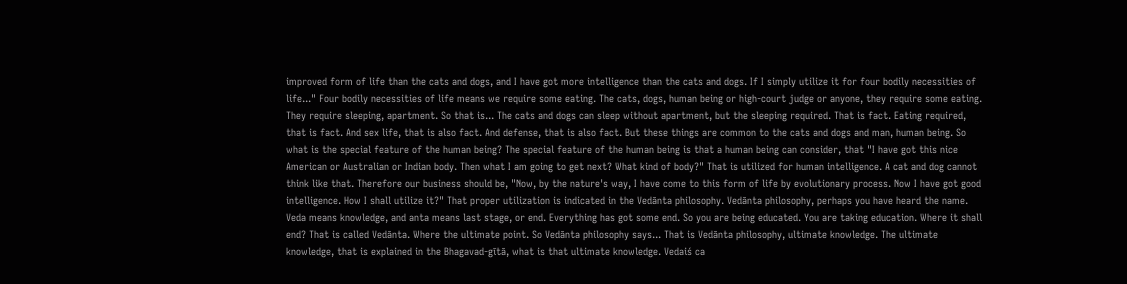improved form of life than the cats and dogs, and I have got more intelligence than the cats and dogs. If I simply utilize it for four bodily necessities of life..." Four bodily necessities of life means we require some eating. The cats, dogs, human being or high-court judge or anyone, they require some eating. They require sleeping, apartment. So that is... The cats and dogs can sleep without apartment, but the sleeping required. That is fact. Eating required, that is fact. And sex life, that is also fact. And defense, that is also fact. But these things are common to the cats and dogs and man, human being. So what is the special feature of the human being? The special feature of the human being is that a human being can consider, that "I have got this nice American or Australian or Indian body. Then what I am going to get next? What kind of body?" That is utilized for human intelligence. A cat and dog cannot think like that. Therefore our business should be, "Now, by the nature's way, I have come to this form of life by evolutionary process. Now I have got good intelligence. How I shall utilize it?" That proper utilization is indicated in the Vedānta philosophy. Vedānta philosophy, perhaps you have heard the name. Veda means knowledge, and anta means last stage, or end. Everything has got some end. So you are being educated. You are taking education. Where it shall end? That is called Vedānta. Where the ultimate point. So Vedānta philosophy says... That is Vedānta philosophy, ultimate knowledge. The ultimate knowledge, that is explained in the Bhagavad-gītā, what is that ultimate knowledge. Vedaiś ca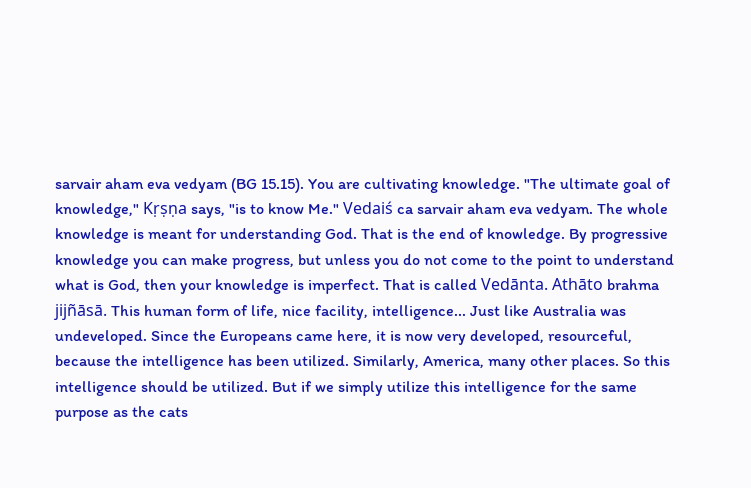sarvair aham eva vedyam (BG 15.15). You are cultivating knowledge. "The ultimate goal of knowledge," Kṛṣṇa says, "is to know Me." Vedaiś ca sarvair aham eva vedyam. The whole knowledge is meant for understanding God. That is the end of knowledge. By progressive knowledge you can make progress, but unless you do not come to the point to understand what is God, then your knowledge is imperfect. That is called Vedānta. Athāto brahma jijñāsā. This human form of life, nice facility, intelligence... Just like Australia was undeveloped. Since the Europeans came here, it is now very developed, resourceful, because the intelligence has been utilized. Similarly, America, many other places. So this intelligence should be utilized. But if we simply utilize this intelligence for the same purpose as the cats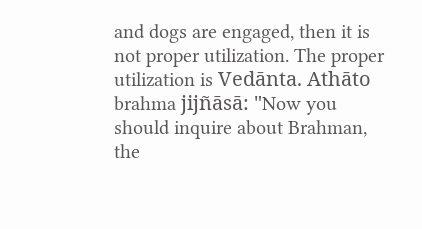and dogs are engaged, then it is not proper utilization. The proper utilization is Vedānta. Athāto brahma jijñāsā: "Now you should inquire about Brahman, the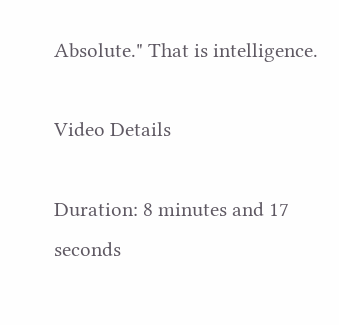Absolute." That is intelligence.

Video Details

Duration: 8 minutes and 17 seconds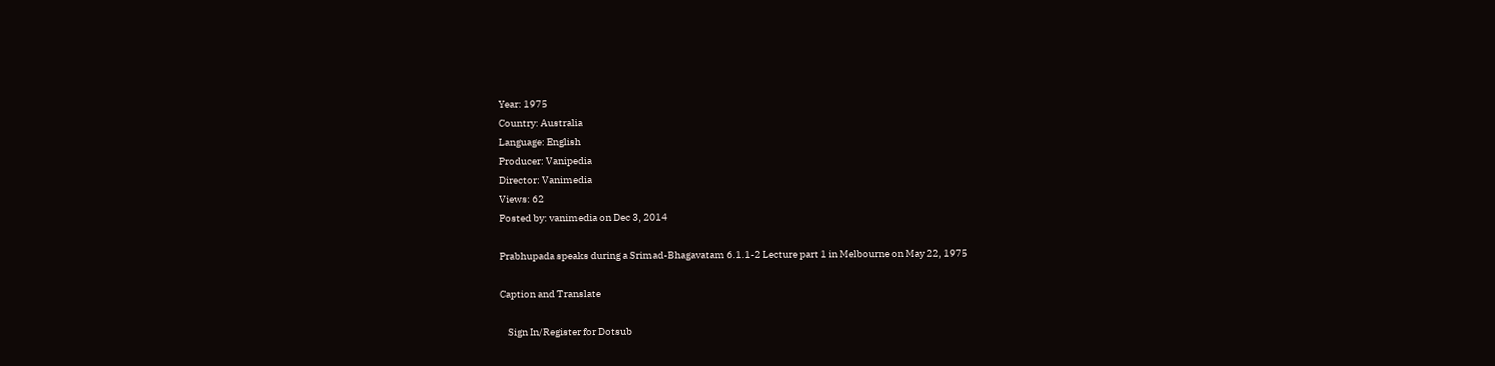Year: 1975
Country: Australia
Language: English
Producer: Vanipedia
Director: Vanimedia
Views: 62
Posted by: vanimedia on Dec 3, 2014

Prabhupada speaks during a Srimad-Bhagavatam 6.1.1-2 Lecture part 1 in Melbourne on May 22, 1975

Caption and Translate

    Sign In/Register for Dotsub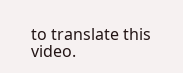to translate this video.